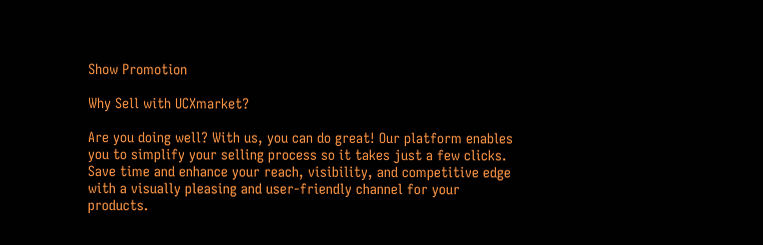Show Promotion

Why Sell with UCXmarket?

Are you doing well? With us, you can do great! Our platform enables you to simplify your selling process so it takes just a few clicks. Save time and enhance your reach, visibility, and competitive edge with a visually pleasing and user-friendly channel for your products.